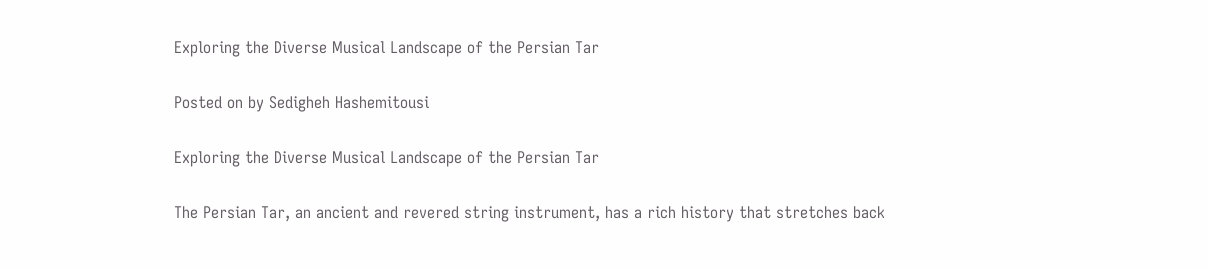Exploring the Diverse Musical Landscape of the Persian Tar

Posted on by Sedigheh Hashemitousi

Exploring the Diverse Musical Landscape of the Persian Tar

The Persian Tar, an ancient and revered string instrument, has a rich history that stretches back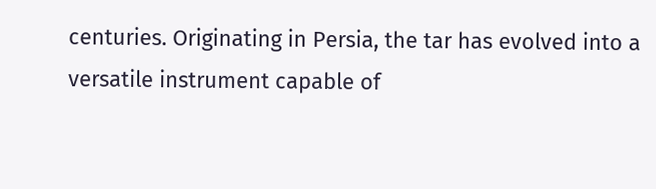centuries. Originating in Persia, the tar has evolved into a versatile instrument capable of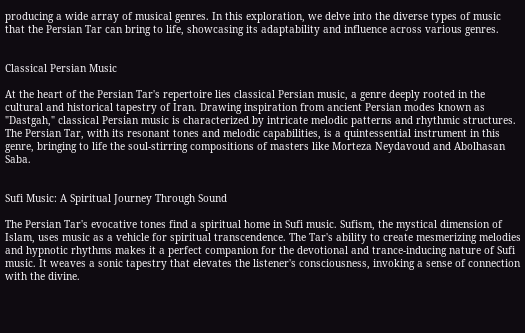producing a wide array of musical genres. In this exploration, we delve into the diverse types of music that the Persian Tar can bring to life, showcasing its adaptability and influence across various genres.


Classical Persian Music

At the heart of the Persian Tar's repertoire lies classical Persian music, a genre deeply rooted in the cultural and historical tapestry of Iran. Drawing inspiration from ancient Persian modes known as "Dastgah," classical Persian music is characterized by intricate melodic patterns and rhythmic structures. The Persian Tar, with its resonant tones and melodic capabilities, is a quintessential instrument in this genre, bringing to life the soul-stirring compositions of masters like Morteza Neydavoud and Abolhasan Saba.


Sufi Music: A Spiritual Journey Through Sound

The Persian Tar's evocative tones find a spiritual home in Sufi music. Sufism, the mystical dimension of Islam, uses music as a vehicle for spiritual transcendence. The Tar's ability to create mesmerizing melodies and hypnotic rhythms makes it a perfect companion for the devotional and trance-inducing nature of Sufi music. It weaves a sonic tapestry that elevates the listener's consciousness, invoking a sense of connection with the divine.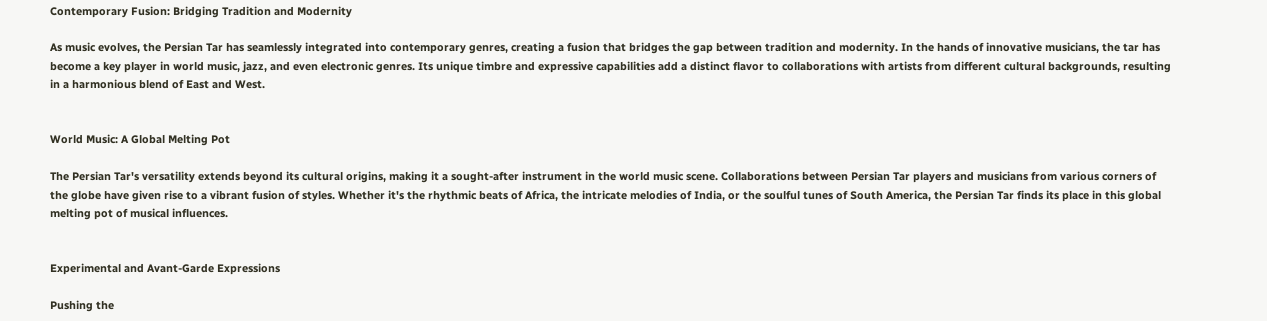Contemporary Fusion: Bridging Tradition and Modernity

As music evolves, the Persian Tar has seamlessly integrated into contemporary genres, creating a fusion that bridges the gap between tradition and modernity. In the hands of innovative musicians, the tar has become a key player in world music, jazz, and even electronic genres. Its unique timbre and expressive capabilities add a distinct flavor to collaborations with artists from different cultural backgrounds, resulting in a harmonious blend of East and West.


World Music: A Global Melting Pot

The Persian Tar's versatility extends beyond its cultural origins, making it a sought-after instrument in the world music scene. Collaborations between Persian Tar players and musicians from various corners of the globe have given rise to a vibrant fusion of styles. Whether it's the rhythmic beats of Africa, the intricate melodies of India, or the soulful tunes of South America, the Persian Tar finds its place in this global melting pot of musical influences.


Experimental and Avant-Garde Expressions

Pushing the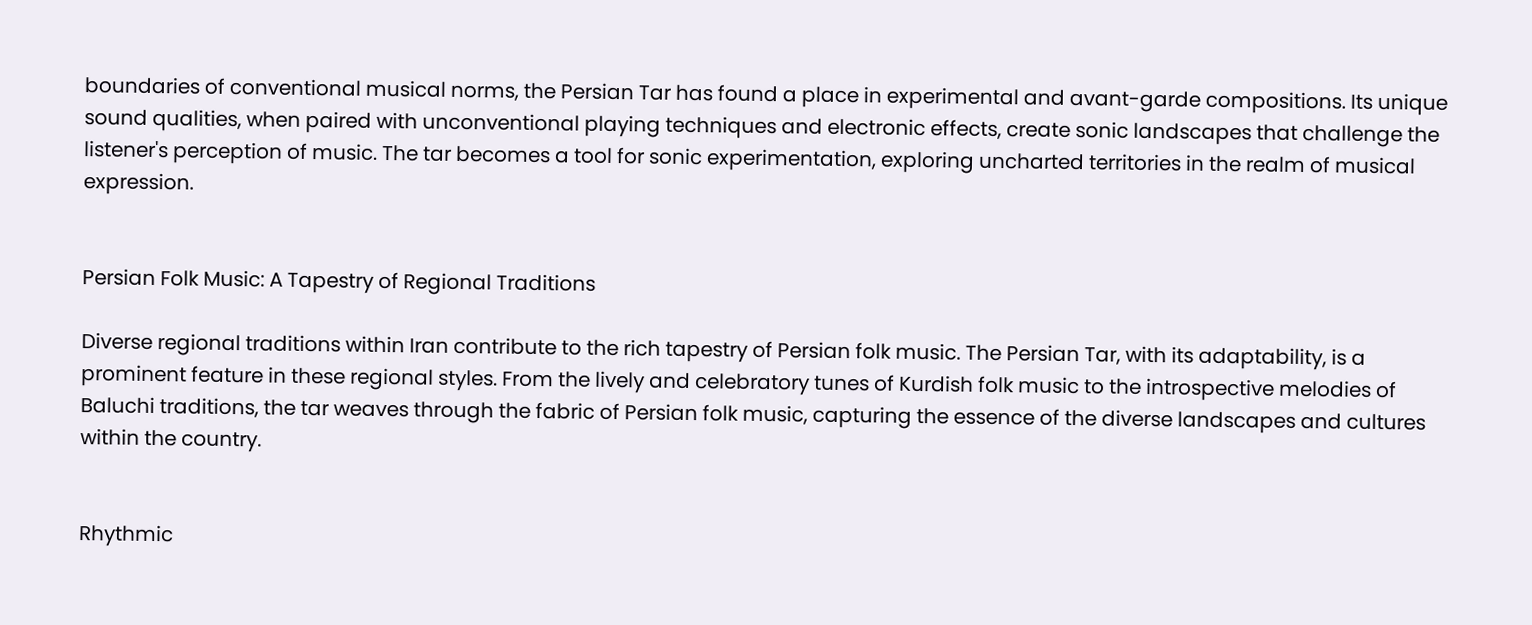boundaries of conventional musical norms, the Persian Tar has found a place in experimental and avant-garde compositions. Its unique sound qualities, when paired with unconventional playing techniques and electronic effects, create sonic landscapes that challenge the listener's perception of music. The tar becomes a tool for sonic experimentation, exploring uncharted territories in the realm of musical expression.


Persian Folk Music: A Tapestry of Regional Traditions

Diverse regional traditions within Iran contribute to the rich tapestry of Persian folk music. The Persian Tar, with its adaptability, is a prominent feature in these regional styles. From the lively and celebratory tunes of Kurdish folk music to the introspective melodies of Baluchi traditions, the tar weaves through the fabric of Persian folk music, capturing the essence of the diverse landscapes and cultures within the country.


Rhythmic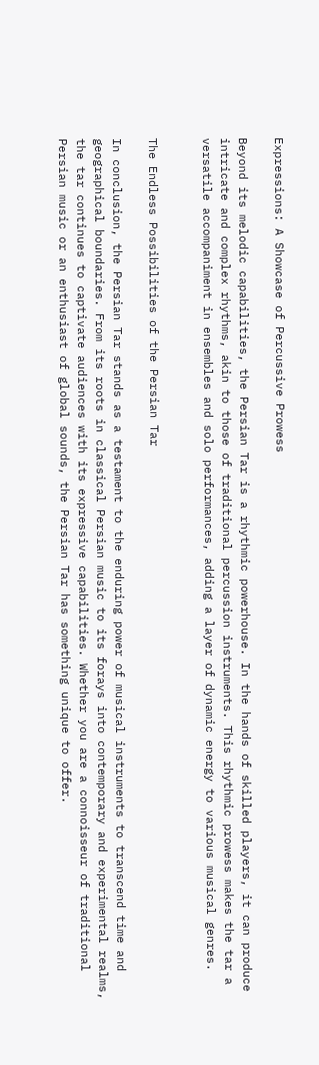Expressions: A Showcase of Percussive Prowess

Beyond its melodic capabilities, the Persian Tar is a rhythmic powerhouse. In the hands of skilled players, it can produce intricate and complex rhythms, akin to those of traditional percussion instruments. This rhythmic prowess makes the tar a versatile accompaniment in ensembles and solo performances, adding a layer of dynamic energy to various musical genres.


The Endless Possibilities of the Persian Tar

In conclusion, the Persian Tar stands as a testament to the enduring power of musical instruments to transcend time and geographical boundaries. From its roots in classical Persian music to its forays into contemporary and experimental realms, the tar continues to captivate audiences with its expressive capabilities. Whether you are a connoisseur of traditional Persian music or an enthusiast of global sounds, the Persian Tar has something unique to offer.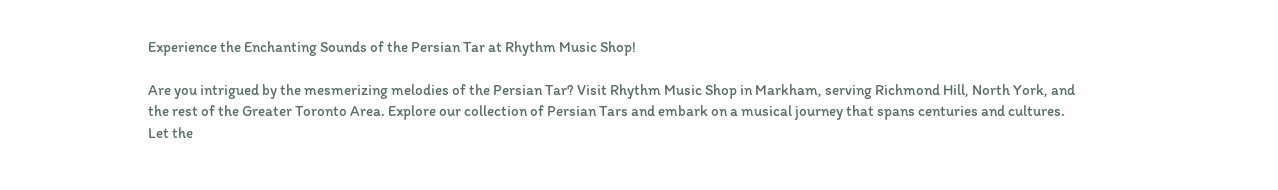Experience the Enchanting Sounds of the Persian Tar at Rhythm Music Shop!

Are you intrigued by the mesmerizing melodies of the Persian Tar? Visit Rhythm Music Shop in Markham, serving Richmond Hill, North York, and the rest of the Greater Toronto Area. Explore our collection of Persian Tars and embark on a musical journey that spans centuries and cultures. Let the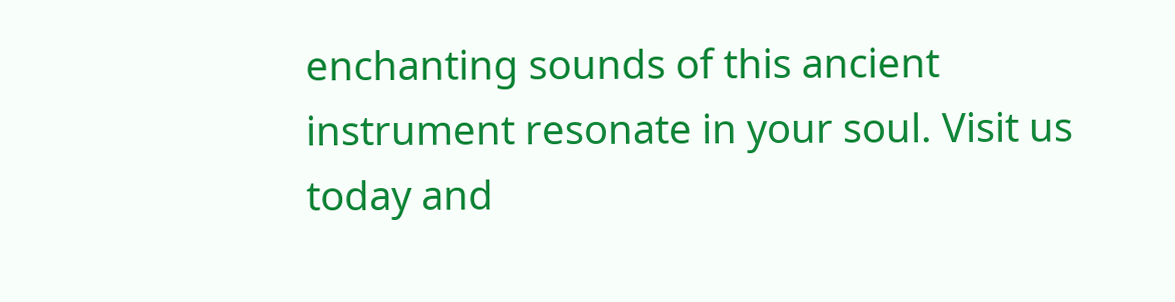enchanting sounds of this ancient instrument resonate in your soul. Visit us today and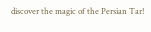discover the magic of the Persian Tar!